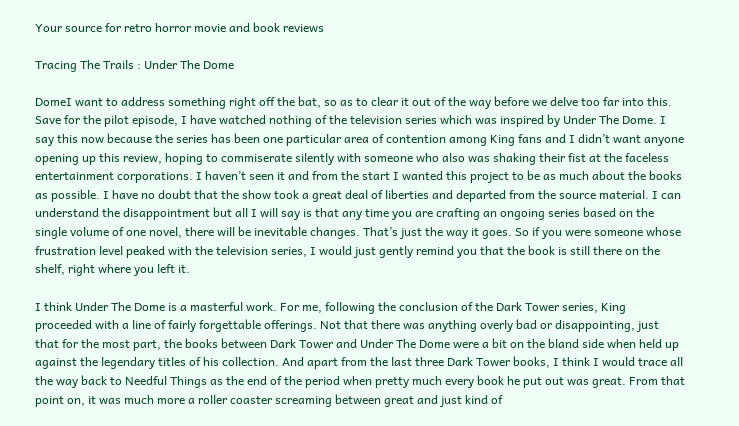Your source for retro horror movie and book reviews

Tracing The Trails : Under The Dome

DomeI want to address something right off the bat, so as to clear it out of the way before we delve too far into this. Save for the pilot episode, I have watched nothing of the television series which was inspired by Under The Dome. I say this now because the series has been one particular area of contention among King fans and I didn’t want anyone opening up this review, hoping to commiserate silently with someone who also was shaking their fist at the faceless entertainment corporations. I haven’t seen it and from the start I wanted this project to be as much about the books as possible. I have no doubt that the show took a great deal of liberties and departed from the source material. I can understand the disappointment but all I will say is that any time you are crafting an ongoing series based on the single volume of one novel, there will be inevitable changes. That’s just the way it goes. So if you were someone whose frustration level peaked with the television series, I would just gently remind you that the book is still there on the shelf, right where you left it.

I think Under The Dome is a masterful work. For me, following the conclusion of the Dark Tower series, King proceeded with a line of fairly forgettable offerings. Not that there was anything overly bad or disappointing, just that for the most part, the books between Dark Tower and Under The Dome were a bit on the bland side when held up against the legendary titles of his collection. And apart from the last three Dark Tower books, I think I would trace all the way back to Needful Things as the end of the period when pretty much every book he put out was great. From that point on, it was much more a roller coaster screaming between great and just kind of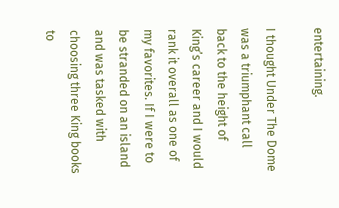entertaining.

I thought Under The Dome was a triumphant call back to the height of King’s career and I would rank it overall as one of my favorites. If I were to be stranded on an island and was tasked with choosing three King books to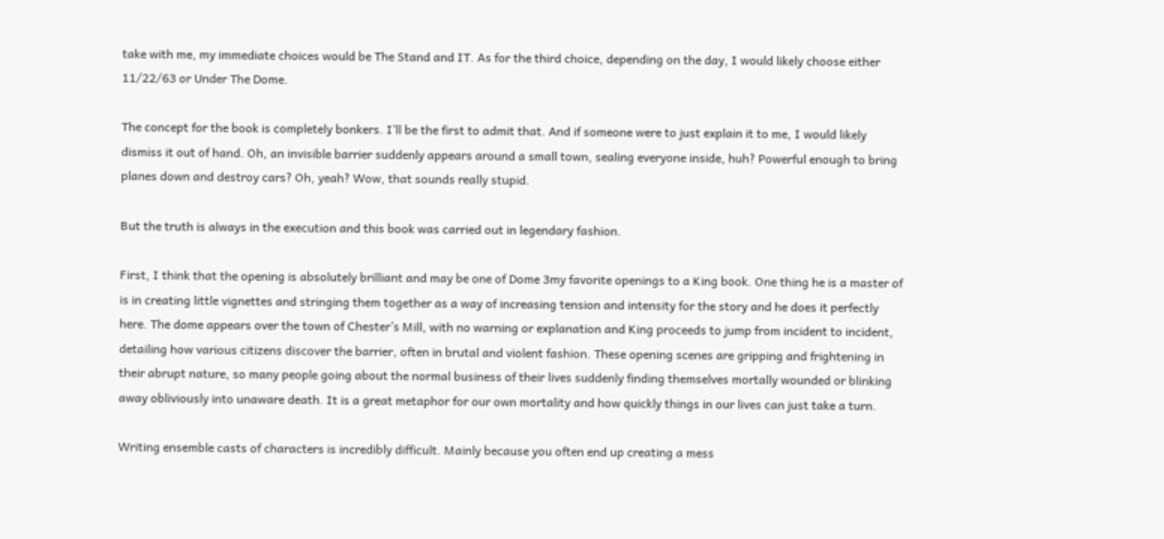take with me, my immediate choices would be The Stand and IT. As for the third choice, depending on the day, I would likely choose either 11/22/63 or Under The Dome.

The concept for the book is completely bonkers. I’ll be the first to admit that. And if someone were to just explain it to me, I would likely dismiss it out of hand. Oh, an invisible barrier suddenly appears around a small town, sealing everyone inside, huh? Powerful enough to bring planes down and destroy cars? Oh, yeah? Wow, that sounds really stupid.

But the truth is always in the execution and this book was carried out in legendary fashion.

First, I think that the opening is absolutely brilliant and may be one of Dome 3my favorite openings to a King book. One thing he is a master of is in creating little vignettes and stringing them together as a way of increasing tension and intensity for the story and he does it perfectly here. The dome appears over the town of Chester’s Mill, with no warning or explanation and King proceeds to jump from incident to incident, detailing how various citizens discover the barrier, often in brutal and violent fashion. These opening scenes are gripping and frightening in their abrupt nature, so many people going about the normal business of their lives suddenly finding themselves mortally wounded or blinking away obliviously into unaware death. It is a great metaphor for our own mortality and how quickly things in our lives can just take a turn.

Writing ensemble casts of characters is incredibly difficult. Mainly because you often end up creating a mess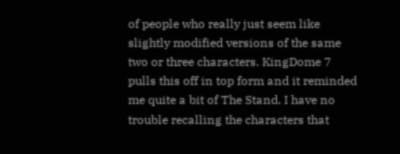of people who really just seem like slightly modified versions of the same two or three characters. KingDome 7 pulls this off in top form and it reminded me quite a bit of The Stand. I have no trouble recalling the characters that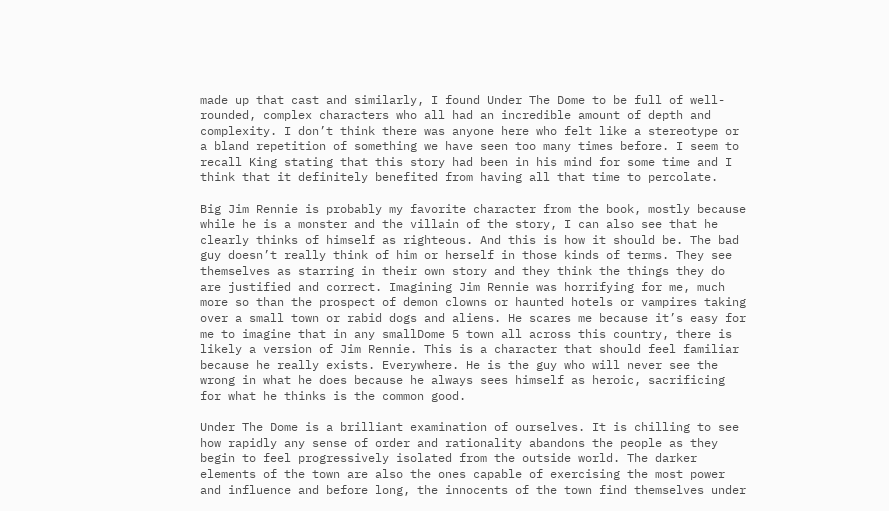made up that cast and similarly, I found Under The Dome to be full of well-rounded, complex characters who all had an incredible amount of depth and complexity. I don’t think there was anyone here who felt like a stereotype or a bland repetition of something we have seen too many times before. I seem to recall King stating that this story had been in his mind for some time and I think that it definitely benefited from having all that time to percolate.

Big Jim Rennie is probably my favorite character from the book, mostly because while he is a monster and the villain of the story, I can also see that he clearly thinks of himself as righteous. And this is how it should be. The bad guy doesn’t really think of him or herself in those kinds of terms. They see themselves as starring in their own story and they think the things they do are justified and correct. Imagining Jim Rennie was horrifying for me, much more so than the prospect of demon clowns or haunted hotels or vampires taking over a small town or rabid dogs and aliens. He scares me because it’s easy for me to imagine that in any smallDome 5 town all across this country, there is likely a version of Jim Rennie. This is a character that should feel familiar because he really exists. Everywhere. He is the guy who will never see the wrong in what he does because he always sees himself as heroic, sacrificing for what he thinks is the common good.

Under The Dome is a brilliant examination of ourselves. It is chilling to see how rapidly any sense of order and rationality abandons the people as they begin to feel progressively isolated from the outside world. The darker elements of the town are also the ones capable of exercising the most power and influence and before long, the innocents of the town find themselves under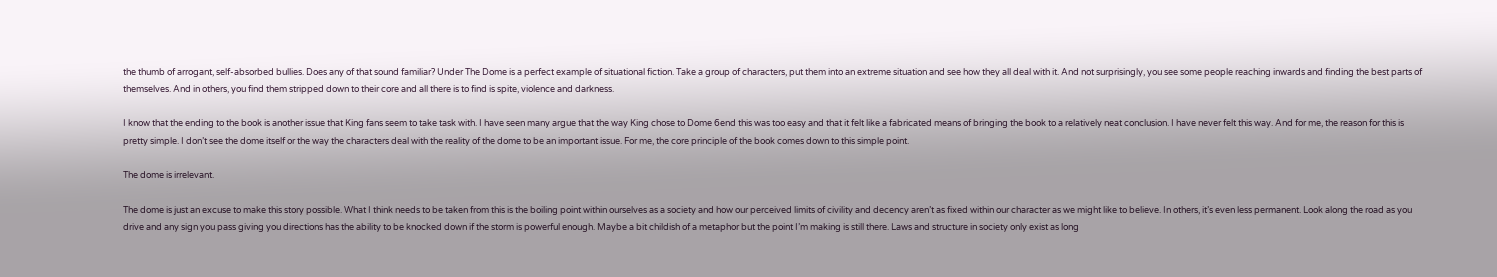the thumb of arrogant, self-absorbed bullies. Does any of that sound familiar? Under The Dome is a perfect example of situational fiction. Take a group of characters, put them into an extreme situation and see how they all deal with it. And not surprisingly, you see some people reaching inwards and finding the best parts of themselves. And in others, you find them stripped down to their core and all there is to find is spite, violence and darkness.

I know that the ending to the book is another issue that King fans seem to take task with. I have seen many argue that the way King chose to Dome 6end this was too easy and that it felt like a fabricated means of bringing the book to a relatively neat conclusion. I have never felt this way. And for me, the reason for this is pretty simple. I don’t see the dome itself or the way the characters deal with the reality of the dome to be an important issue. For me, the core principle of the book comes down to this simple point.

The dome is irrelevant.

The dome is just an excuse to make this story possible. What I think needs to be taken from this is the boiling point within ourselves as a society and how our perceived limits of civility and decency aren’t as fixed within our character as we might like to believe. In others, it’s even less permanent. Look along the road as you drive and any sign you pass giving you directions has the ability to be knocked down if the storm is powerful enough. Maybe a bit childish of a metaphor but the point I’m making is still there. Laws and structure in society only exist as long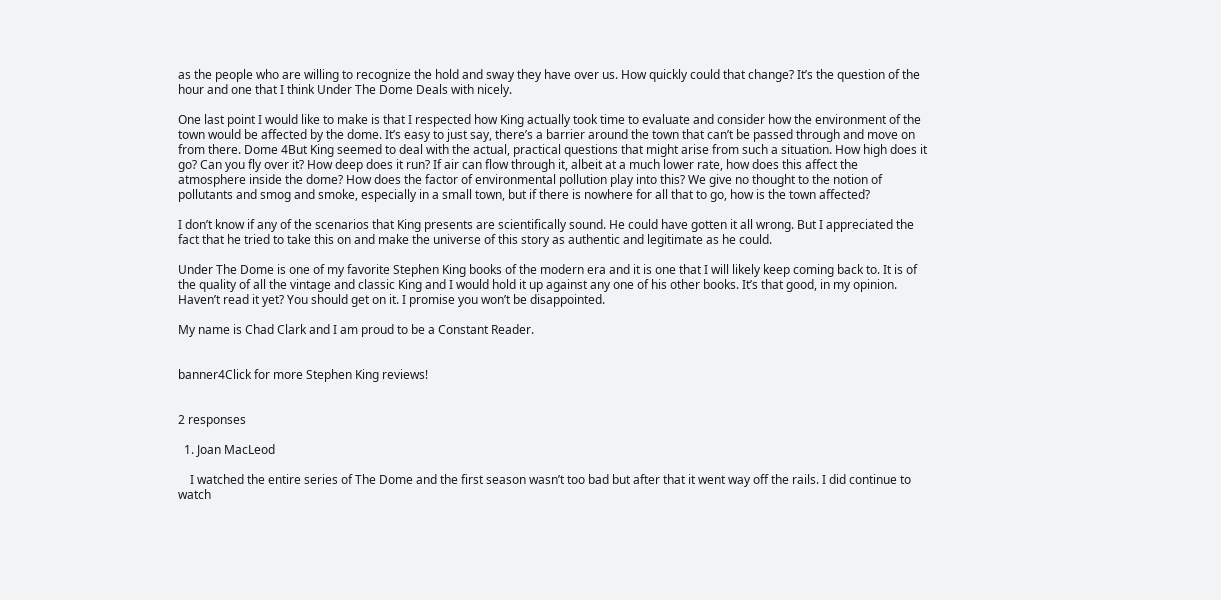as the people who are willing to recognize the hold and sway they have over us. How quickly could that change? It’s the question of the hour and one that I think Under The Dome Deals with nicely.

One last point I would like to make is that I respected how King actually took time to evaluate and consider how the environment of the town would be affected by the dome. It’s easy to just say, there’s a barrier around the town that can’t be passed through and move on from there. Dome 4But King seemed to deal with the actual, practical questions that might arise from such a situation. How high does it go? Can you fly over it? How deep does it run? If air can flow through it, albeit at a much lower rate, how does this affect the atmosphere inside the dome? How does the factor of environmental pollution play into this? We give no thought to the notion of pollutants and smog and smoke, especially in a small town, but if there is nowhere for all that to go, how is the town affected?

I don’t know if any of the scenarios that King presents are scientifically sound. He could have gotten it all wrong. But I appreciated the fact that he tried to take this on and make the universe of this story as authentic and legitimate as he could.

Under The Dome is one of my favorite Stephen King books of the modern era and it is one that I will likely keep coming back to. It is of the quality of all the vintage and classic King and I would hold it up against any one of his other books. It’s that good, in my opinion. Haven’t read it yet? You should get on it. I promise you won’t be disappointed.

My name is Chad Clark and I am proud to be a Constant Reader.


banner4Click for more Stephen King reviews!


2 responses

  1. Joan MacLeod

    I watched the entire series of The Dome and the first season wasn’t too bad but after that it went way off the rails. I did continue to watch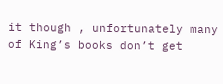it though , unfortunately many of King’s books don’t get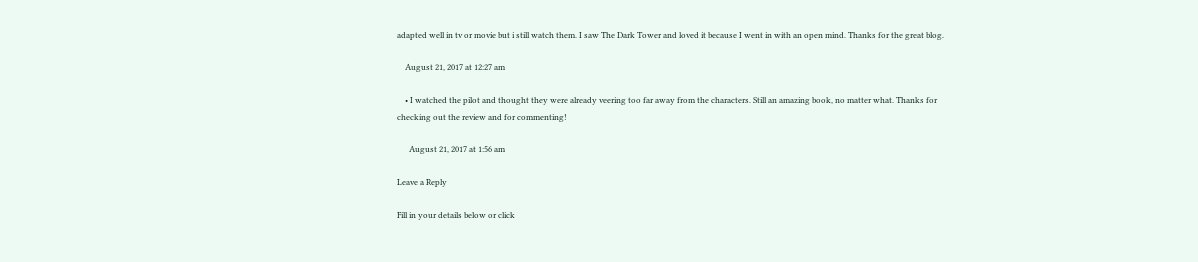adapted well in tv or movie but i still watch them. I saw The Dark Tower and loved it because I went in with an open mind. Thanks for the great blog.

    August 21, 2017 at 12:27 am

    • I watched the pilot and thought they were already veering too far away from the characters. Still an amazing book, no matter what. Thanks for checking out the review and for commenting!

      August 21, 2017 at 1:56 am

Leave a Reply

Fill in your details below or click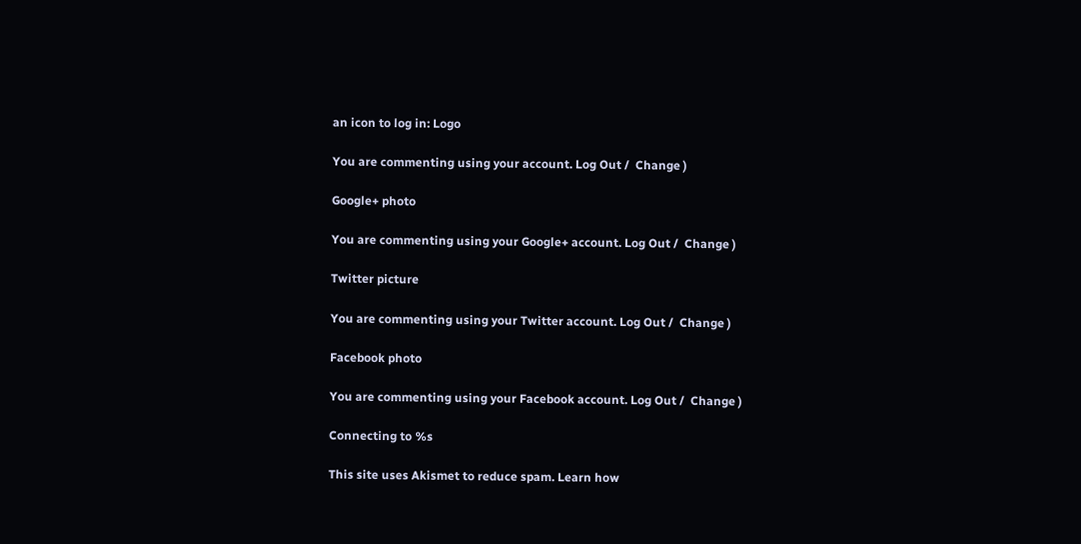an icon to log in: Logo

You are commenting using your account. Log Out /  Change )

Google+ photo

You are commenting using your Google+ account. Log Out /  Change )

Twitter picture

You are commenting using your Twitter account. Log Out /  Change )

Facebook photo

You are commenting using your Facebook account. Log Out /  Change )

Connecting to %s

This site uses Akismet to reduce spam. Learn how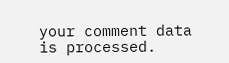your comment data is processed.